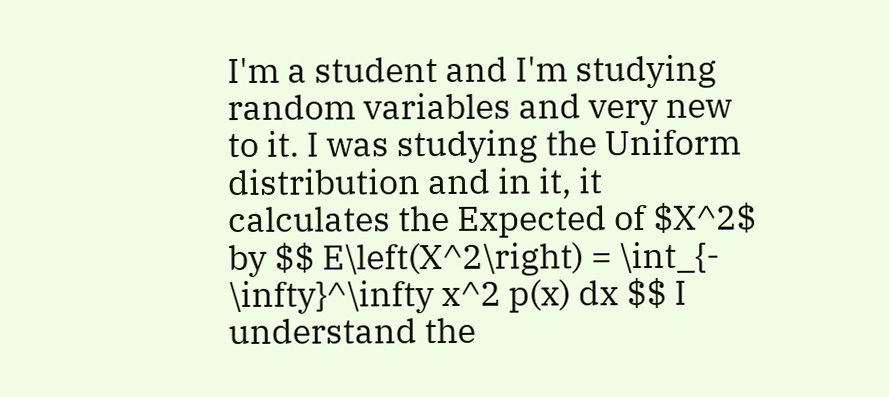I'm a student and I'm studying random variables and very new to it. I was studying the Uniform distribution and in it, it calculates the Expected of $X^2$ by $$ E\left(X^2\right) = \int_{- \infty}^\infty x^2 p(x) dx $$ I understand the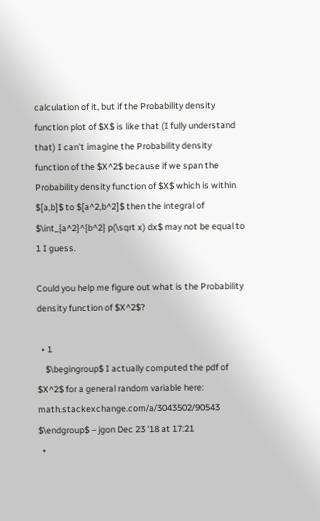calculation of it, but if the Probability density function plot of $X$ is like that (I fully understand that) I can't imagine the Probability density function of the $X^2$ because if we span the Probability density function of $X$ which is within $[a,b]$ to $[a^2,b^2]$ then the integral of $\int_{a^2}^{b^2} p(\sqrt x) dx$ may not be equal to 1 I guess.

Could you help me figure out what is the Probability density function of $X^2$?

  • 1
    $\begingroup$ I actually computed the pdf of $X^2$ for a general random variable here: math.stackexchange.com/a/3043502/90543 $\endgroup$ – jgon Dec 23 '18 at 17:21
  •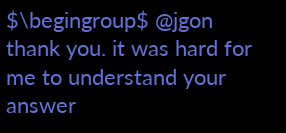$\begingroup$ @jgon thank you. it was hard for me to understand your answer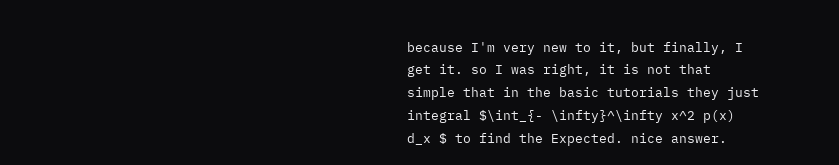because I'm very new to it, but finally, I get it. so I was right, it is not that simple that in the basic tutorials they just integral $\int_{- \infty}^\infty x^2 p(x) d_x $ to find the Expected. nice answer.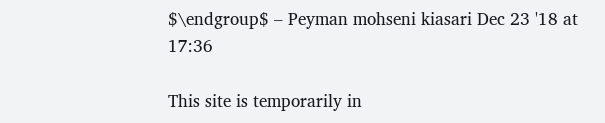$\endgroup$ – Peyman mohseni kiasari Dec 23 '18 at 17:36

This site is temporarily in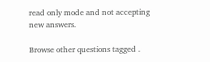read only mode and not accepting new answers.

Browse other questions tagged .